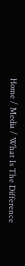Home / Media / What Is The Difference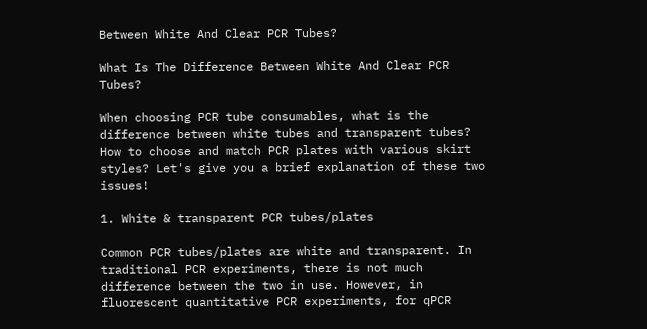Between White And Clear PCR Tubes?

What Is The Difference Between White And Clear PCR Tubes?

When choosing PCR tube consumables, what is the difference between white tubes and transparent tubes? How to choose and match PCR plates with various skirt styles? Let's give you a brief explanation of these two issues!

1. White & transparent PCR tubes/plates

Common PCR tubes/plates are white and transparent. In traditional PCR experiments, there is not much difference between the two in use. However, in fluorescent quantitative PCR experiments, for qPCR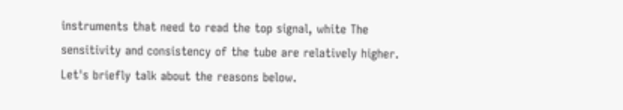instruments that need to read the top signal, white The sensitivity and consistency of the tube are relatively higher. Let's briefly talk about the reasons below.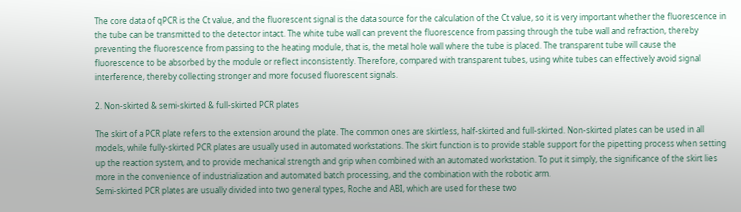The core data of qPCR is the Ct value, and the fluorescent signal is the data source for the calculation of the Ct value, so it is very important whether the fluorescence in the tube can be transmitted to the detector intact. The white tube wall can prevent the fluorescence from passing through the tube wall and refraction, thereby preventing the fluorescence from passing to the heating module, that is, the metal hole wall where the tube is placed. The transparent tube will cause the fluorescence to be absorbed by the module or reflect inconsistently. Therefore, compared with transparent tubes, using white tubes can effectively avoid signal interference, thereby collecting stronger and more focused fluorescent signals.

2. Non-skirted & semi-skirted & full-skirted PCR plates

The skirt of a PCR plate refers to the extension around the plate. The common ones are skirtless, half-skirted and full-skirted. Non-skirted plates can be used in all models, while fully-skirted PCR plates are usually used in automated workstations. The skirt function is to provide stable support for the pipetting process when setting up the reaction system, and to provide mechanical strength and grip when combined with an automated workstation. To put it simply, the significance of the skirt lies more in the convenience of industrialization and automated batch processing, and the combination with the robotic arm.
Semi-skirted PCR plates are usually divided into two general types, Roche and ABI, which are used for these two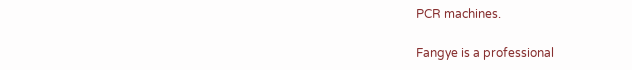PCR machines.

Fangye is a professional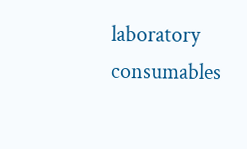laboratory consumables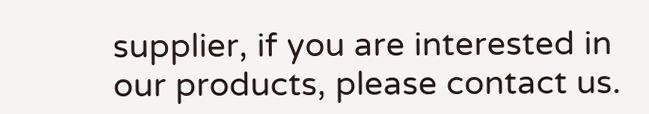supplier, if you are interested in our products, please contact us.